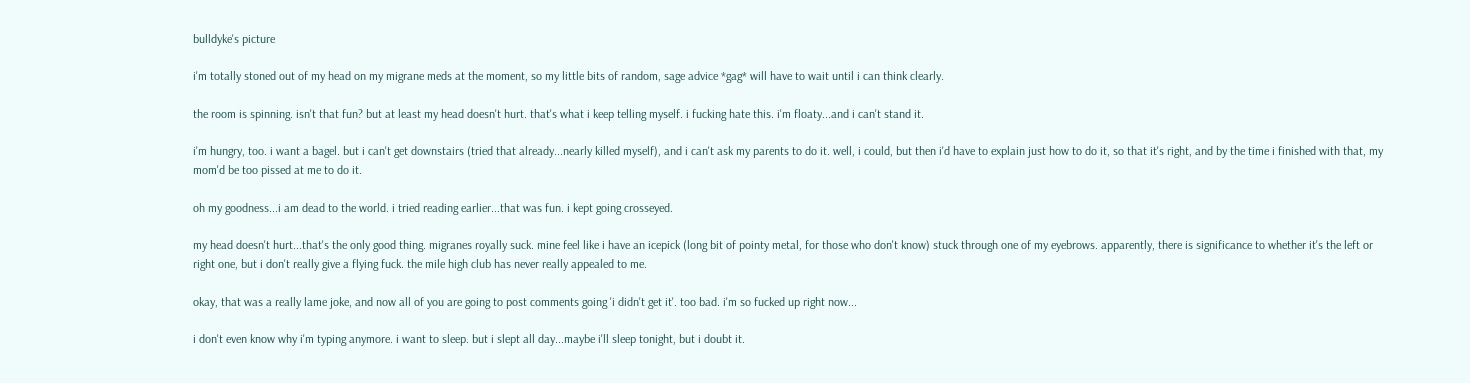bulldyke's picture

i'm totally stoned out of my head on my migrane meds at the moment, so my little bits of random, sage advice *gag* will have to wait until i can think clearly.

the room is spinning. isn't that fun? but at least my head doesn't hurt. that's what i keep telling myself. i fucking hate this. i'm floaty...and i can't stand it.

i'm hungry, too. i want a bagel. but i can't get downstairs (tried that already...nearly killed myself), and i can't ask my parents to do it. well, i could, but then i'd have to explain just how to do it, so that it's right, and by the time i finished with that, my mom'd be too pissed at me to do it.

oh my goodness...i am dead to the world. i tried reading earlier...that was fun. i kept going crosseyed.

my head doesn't hurt...that's the only good thing. migranes royally suck. mine feel like i have an icepick (long bit of pointy metal, for those who don't know) stuck through one of my eyebrows. apparently, there is significance to whether it's the left or right one, but i don't really give a flying fuck. the mile high club has never really appealed to me.

okay, that was a really lame joke, and now all of you are going to post comments going 'i didn't get it'. too bad. i'm so fucked up right now...

i don't even know why i'm typing anymore. i want to sleep. but i slept all day...maybe i'll sleep tonight, but i doubt it.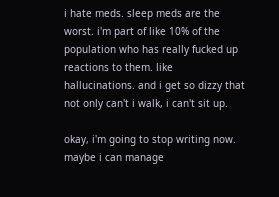i hate meds. sleep meds are the worst. i'm part of like 10% of the population who has really fucked up reactions to them. like hallucinations. and i get so dizzy that not only can't i walk, i can't sit up.

okay, i'm going to stop writing now. maybe i can manage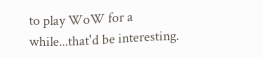to play WoW for a while...that'd be interesting.